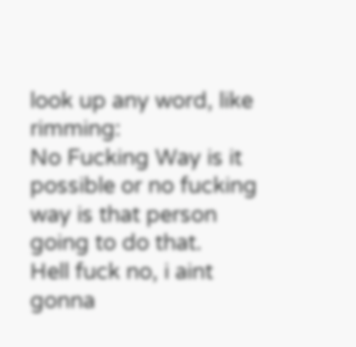look up any word, like rimming:
No Fucking Way is it possible or no fucking way is that person going to do that.
Hell fuck no, i aint gonna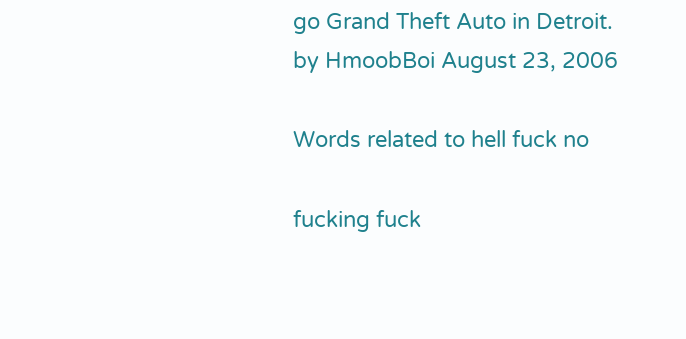go Grand Theft Auto in Detroit.
by HmoobBoi August 23, 2006

Words related to hell fuck no

fucking fuck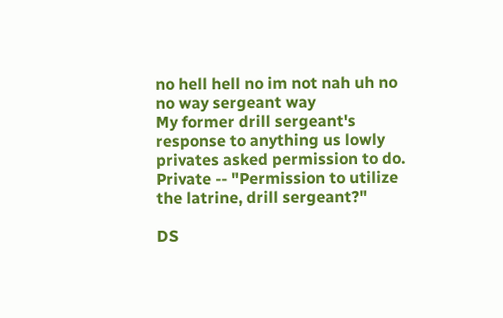no hell hell no im not nah uh no no way sergeant way
My former drill sergeant's response to anything us lowly privates asked permission to do.
Private -- "Permission to utilize the latrine, drill sergeant?"

DS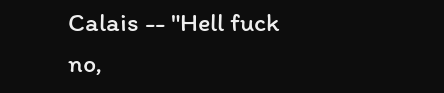Calais -- "Hell fuck no,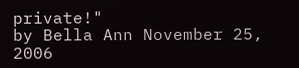private!"
by Bella Ann November 25, 2006